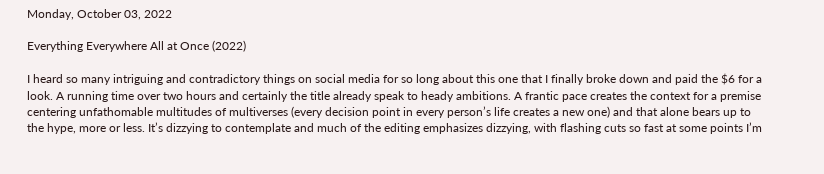Monday, October 03, 2022

Everything Everywhere All at Once (2022)

I heard so many intriguing and contradictory things on social media for so long about this one that I finally broke down and paid the $6 for a look. A running time over two hours and certainly the title already speak to heady ambitions. A frantic pace creates the context for a premise centering unfathomable multitudes of multiverses (every decision point in every person’s life creates a new one) and that alone bears up to the hype, more or less. It’s dizzying to contemplate and much of the editing emphasizes dizzying, with flashing cuts so fast at some points I’m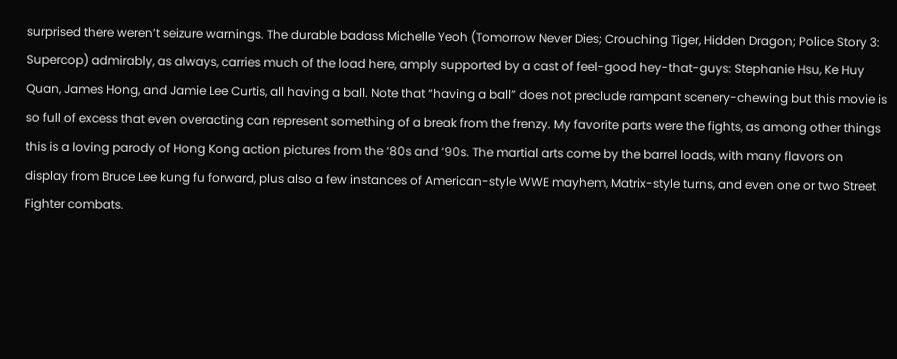surprised there weren’t seizure warnings. The durable badass Michelle Yeoh (Tomorrow Never Dies; Crouching Tiger, Hidden Dragon; Police Story 3: Supercop) admirably, as always, carries much of the load here, amply supported by a cast of feel-good hey-that-guys: Stephanie Hsu, Ke Huy Quan, James Hong, and Jamie Lee Curtis, all having a ball. Note that “having a ball” does not preclude rampant scenery-chewing but this movie is so full of excess that even overacting can represent something of a break from the frenzy. My favorite parts were the fights, as among other things this is a loving parody of Hong Kong action pictures from the ‘80s and ‘90s. The martial arts come by the barrel loads, with many flavors on display from Bruce Lee kung fu forward, plus also a few instances of American-style WWE mayhem, Matrix-style turns, and even one or two Street Fighter combats.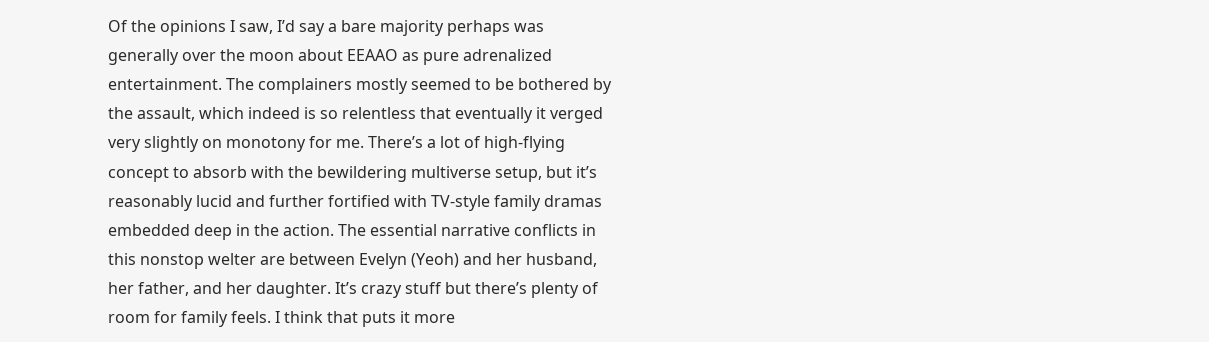Of the opinions I saw, I’d say a bare majority perhaps was generally over the moon about EEAAO as pure adrenalized entertainment. The complainers mostly seemed to be bothered by the assault, which indeed is so relentless that eventually it verged very slightly on monotony for me. There’s a lot of high-flying concept to absorb with the bewildering multiverse setup, but it’s reasonably lucid and further fortified with TV-style family dramas embedded deep in the action. The essential narrative conflicts in this nonstop welter are between Evelyn (Yeoh) and her husband, her father, and her daughter. It’s crazy stuff but there’s plenty of room for family feels. I think that puts it more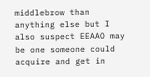middlebrow than anything else but I also suspect EEAAO may be one someone could acquire and get in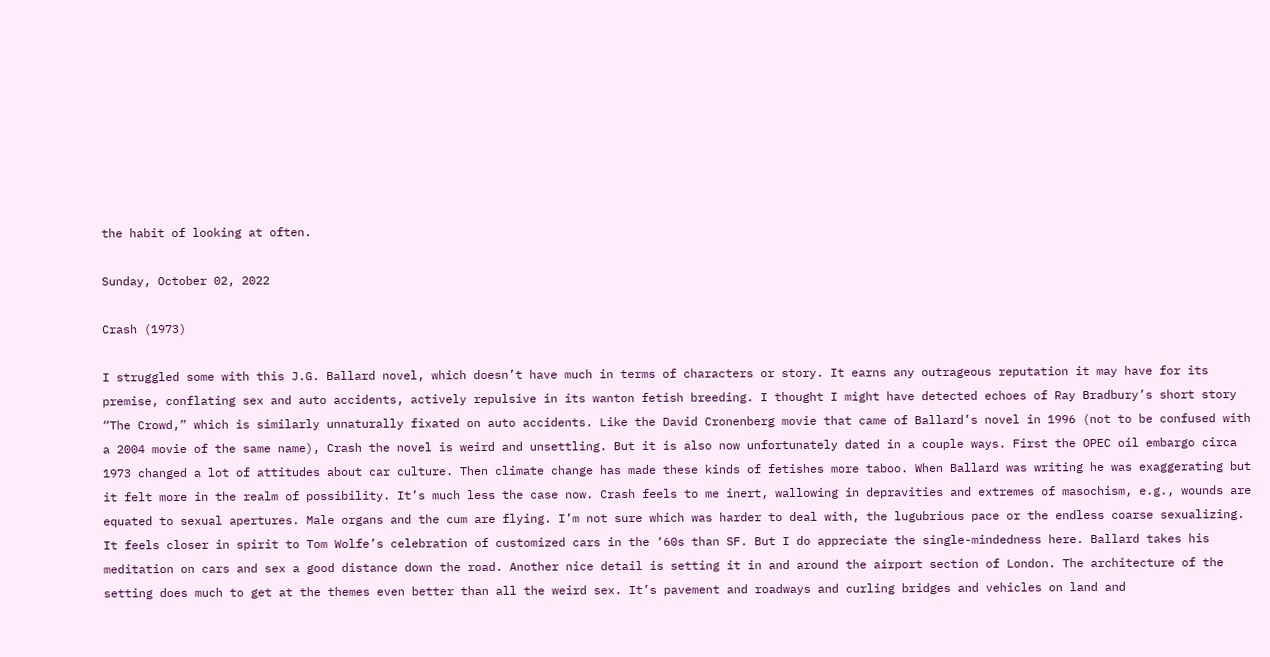the habit of looking at often.

Sunday, October 02, 2022

Crash (1973)

I struggled some with this J.G. Ballard novel, which doesn’t have much in terms of characters or story. It earns any outrageous reputation it may have for its premise, conflating sex and auto accidents, actively repulsive in its wanton fetish breeding. I thought I might have detected echoes of Ray Bradbury’s short story “The Crowd,” which is similarly unnaturally fixated on auto accidents. Like the David Cronenberg movie that came of Ballard’s novel in 1996 (not to be confused with a 2004 movie of the same name), Crash the novel is weird and unsettling. But it is also now unfortunately dated in a couple ways. First the OPEC oil embargo circa 1973 changed a lot of attitudes about car culture. Then climate change has made these kinds of fetishes more taboo. When Ballard was writing he was exaggerating but it felt more in the realm of possibility. It’s much less the case now. Crash feels to me inert, wallowing in depravities and extremes of masochism, e.g., wounds are equated to sexual apertures. Male organs and the cum are flying. I’m not sure which was harder to deal with, the lugubrious pace or the endless coarse sexualizing. It feels closer in spirit to Tom Wolfe’s celebration of customized cars in the ‘60s than SF. But I do appreciate the single-mindedness here. Ballard takes his meditation on cars and sex a good distance down the road. Another nice detail is setting it in and around the airport section of London. The architecture of the setting does much to get at the themes even better than all the weird sex. It’s pavement and roadways and curling bridges and vehicles on land and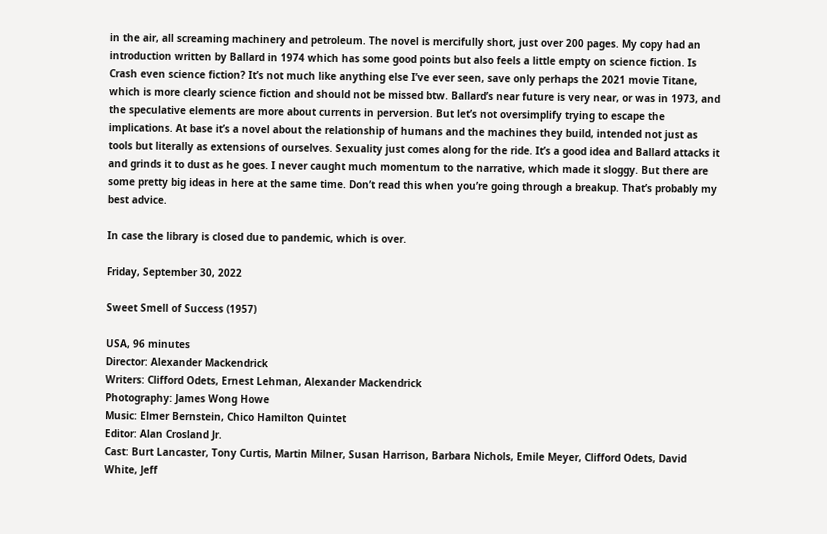in the air, all screaming machinery and petroleum. The novel is mercifully short, just over 200 pages. My copy had an introduction written by Ballard in 1974 which has some good points but also feels a little empty on science fiction. Is Crash even science fiction? It’s not much like anything else I’ve ever seen, save only perhaps the 2021 movie Titane, which is more clearly science fiction and should not be missed btw. Ballard’s near future is very near, or was in 1973, and the speculative elements are more about currents in perversion. But let’s not oversimplify trying to escape the implications. At base it’s a novel about the relationship of humans and the machines they build, intended not just as tools but literally as extensions of ourselves. Sexuality just comes along for the ride. It’s a good idea and Ballard attacks it and grinds it to dust as he goes. I never caught much momentum to the narrative, which made it sloggy. But there are some pretty big ideas in here at the same time. Don’t read this when you’re going through a breakup. That’s probably my best advice.

In case the library is closed due to pandemic, which is over.

Friday, September 30, 2022

Sweet Smell of Success (1957)

USA, 96 minutes
Director: Alexander Mackendrick
Writers: Clifford Odets, Ernest Lehman, Alexander Mackendrick
Photography: James Wong Howe
Music: Elmer Bernstein, Chico Hamilton Quintet
Editor: Alan Crosland Jr.
Cast: Burt Lancaster, Tony Curtis, Martin Milner, Susan Harrison, Barbara Nichols, Emile Meyer, Clifford Odets, David White, Jeff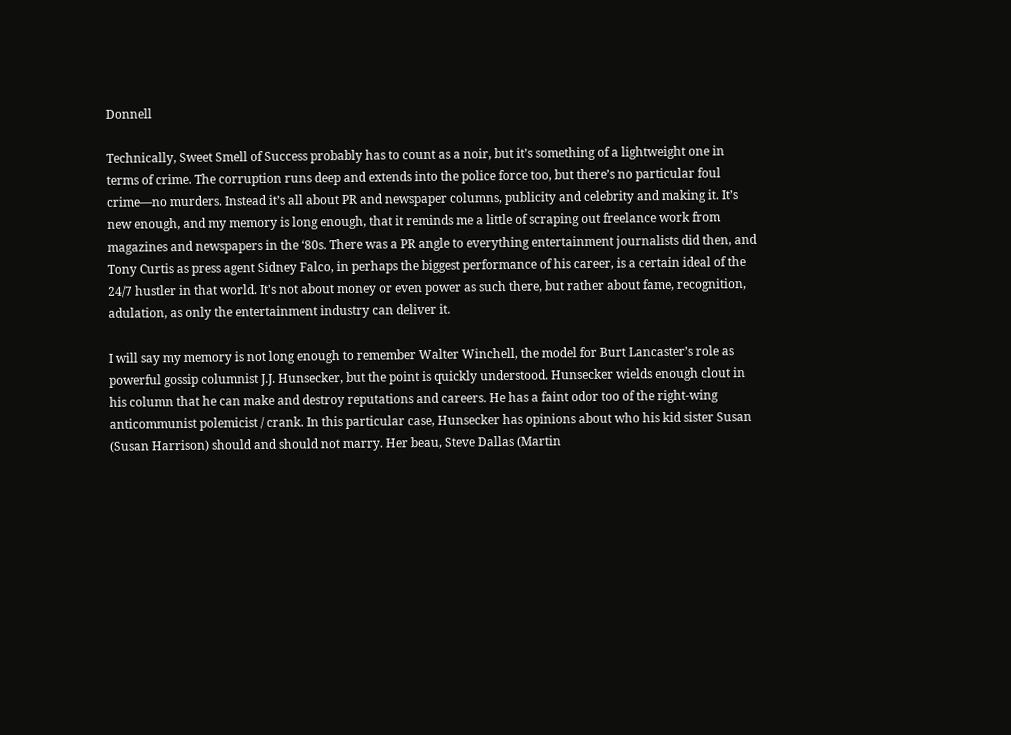Donnell

Technically, Sweet Smell of Success probably has to count as a noir, but it’s something of a lightweight one in terms of crime. The corruption runs deep and extends into the police force too, but there’s no particular foul crime—no murders. Instead it’s all about PR and newspaper columns, publicity and celebrity and making it. It’s new enough, and my memory is long enough, that it reminds me a little of scraping out freelance work from magazines and newspapers in the ‘80s. There was a PR angle to everything entertainment journalists did then, and Tony Curtis as press agent Sidney Falco, in perhaps the biggest performance of his career, is a certain ideal of the 24/7 hustler in that world. It's not about money or even power as such there, but rather about fame, recognition, adulation, as only the entertainment industry can deliver it.

I will say my memory is not long enough to remember Walter Winchell, the model for Burt Lancaster’s role as powerful gossip columnist J.J. Hunsecker, but the point is quickly understood. Hunsecker wields enough clout in his column that he can make and destroy reputations and careers. He has a faint odor too of the right-wing anticommunist polemicist / crank. In this particular case, Hunsecker has opinions about who his kid sister Susan (Susan Harrison) should and should not marry. Her beau, Steve Dallas (Martin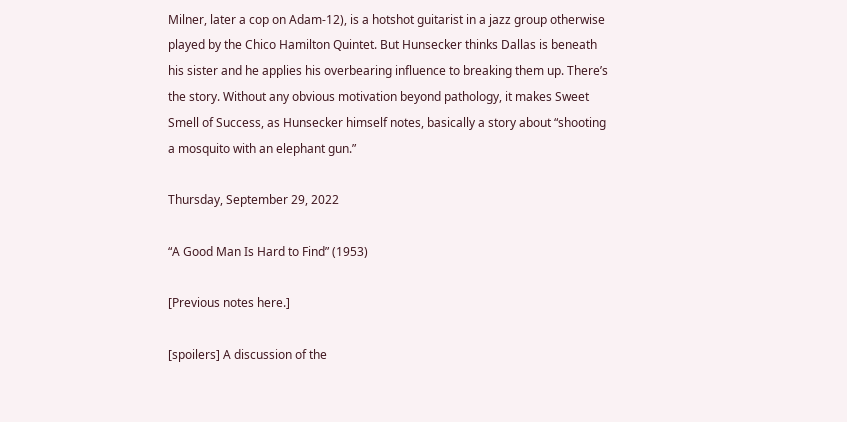Milner, later a cop on Adam-12), is a hotshot guitarist in a jazz group otherwise played by the Chico Hamilton Quintet. But Hunsecker thinks Dallas is beneath his sister and he applies his overbearing influence to breaking them up. There’s the story. Without any obvious motivation beyond pathology, it makes Sweet Smell of Success, as Hunsecker himself notes, basically a story about “shooting a mosquito with an elephant gun.”

Thursday, September 29, 2022

“A Good Man Is Hard to Find” (1953)

[Previous notes here.]

[spoilers] A discussion of the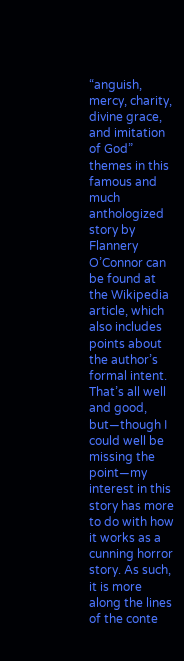“anguish, mercy, charity, divine grace, and imitation of God” themes in this famous and much anthologized story by Flannery O’Connor can be found at the Wikipedia article, which also includes points about the author’s formal intent. That’s all well and good, but—though I could well be missing the point—my interest in this story has more to do with how it works as a cunning horror story. As such, it is more along the lines of the conte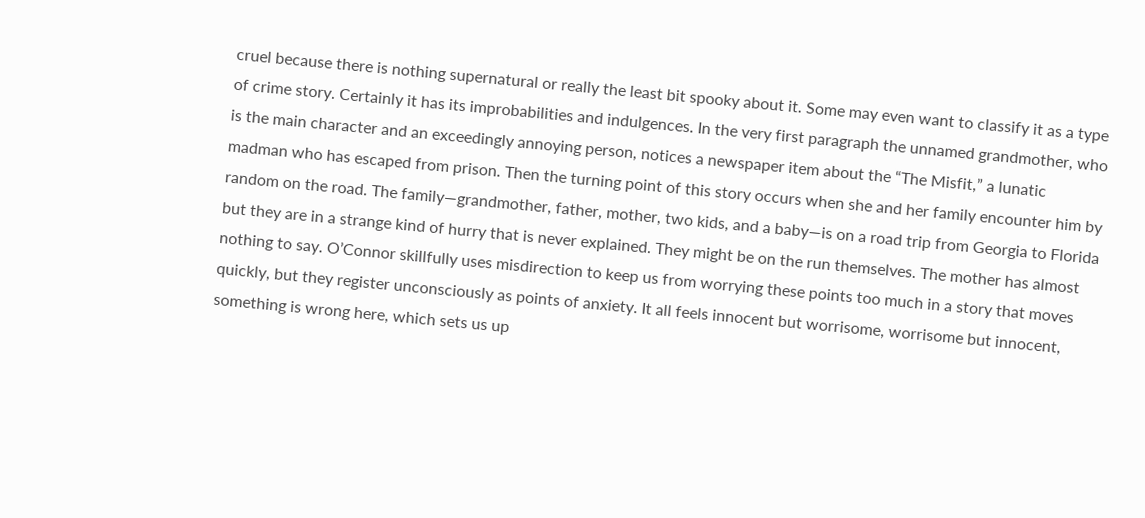cruel because there is nothing supernatural or really the least bit spooky about it. Some may even want to classify it as a type of crime story. Certainly it has its improbabilities and indulgences. In the very first paragraph the unnamed grandmother, who is the main character and an exceedingly annoying person, notices a newspaper item about the “The Misfit,” a lunatic madman who has escaped from prison. Then the turning point of this story occurs when she and her family encounter him by random on the road. The family—grandmother, father, mother, two kids, and a baby—is on a road trip from Georgia to Florida but they are in a strange kind of hurry that is never explained. They might be on the run themselves. The mother has almost nothing to say. O’Connor skillfully uses misdirection to keep us from worrying these points too much in a story that moves quickly, but they register unconsciously as points of anxiety. It all feels innocent but worrisome, worrisome but innocent, something is wrong here, which sets us up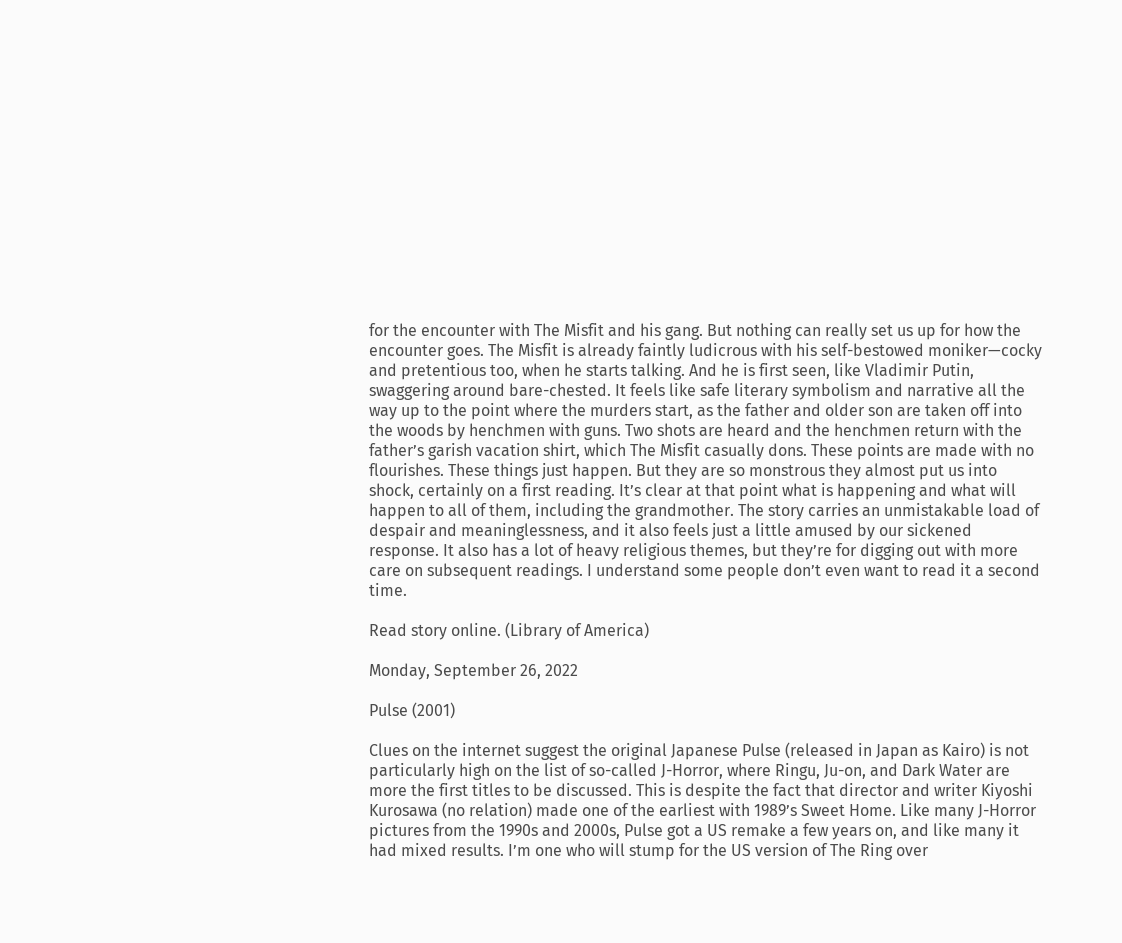for the encounter with The Misfit and his gang. But nothing can really set us up for how the encounter goes. The Misfit is already faintly ludicrous with his self-bestowed moniker—cocky and pretentious too, when he starts talking. And he is first seen, like Vladimir Putin, swaggering around bare-chested. It feels like safe literary symbolism and narrative all the way up to the point where the murders start, as the father and older son are taken off into the woods by henchmen with guns. Two shots are heard and the henchmen return with the father’s garish vacation shirt, which The Misfit casually dons. These points are made with no flourishes. These things just happen. But they are so monstrous they almost put us into shock, certainly on a first reading. It’s clear at that point what is happening and what will happen to all of them, including the grandmother. The story carries an unmistakable load of despair and meaninglessness, and it also feels just a little amused by our sickened response. It also has a lot of heavy religious themes, but they’re for digging out with more care on subsequent readings. I understand some people don’t even want to read it a second time.

Read story online. (Library of America)

Monday, September 26, 2022

Pulse (2001)

Clues on the internet suggest the original Japanese Pulse (released in Japan as Kairo) is not particularly high on the list of so-called J-Horror, where Ringu, Ju-on, and Dark Water are more the first titles to be discussed. This is despite the fact that director and writer Kiyoshi Kurosawa (no relation) made one of the earliest with 1989’s Sweet Home. Like many J-Horror pictures from the 1990s and 2000s, Pulse got a US remake a few years on, and like many it had mixed results. I’m one who will stump for the US version of The Ring over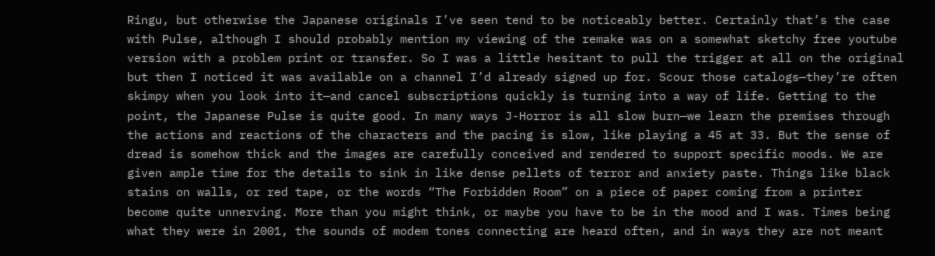Ringu, but otherwise the Japanese originals I’ve seen tend to be noticeably better. Certainly that’s the case with Pulse, although I should probably mention my viewing of the remake was on a somewhat sketchy free youtube version with a problem print or transfer. So I was a little hesitant to pull the trigger at all on the original but then I noticed it was available on a channel I’d already signed up for. Scour those catalogs—they’re often skimpy when you look into it—and cancel subscriptions quickly is turning into a way of life. Getting to the point, the Japanese Pulse is quite good. In many ways J-Horror is all slow burn—we learn the premises through the actions and reactions of the characters and the pacing is slow, like playing a 45 at 33. But the sense of dread is somehow thick and the images are carefully conceived and rendered to support specific moods. We are given ample time for the details to sink in like dense pellets of terror and anxiety paste. Things like black stains on walls, or red tape, or the words “The Forbidden Room” on a piece of paper coming from a printer become quite unnerving. More than you might think, or maybe you have to be in the mood and I was. Times being what they were in 2001, the sounds of modem tones connecting are heard often, and in ways they are not meant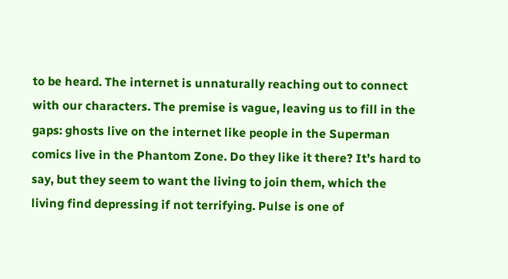to be heard. The internet is unnaturally reaching out to connect with our characters. The premise is vague, leaving us to fill in the gaps: ghosts live on the internet like people in the Superman comics live in the Phantom Zone. Do they like it there? It’s hard to say, but they seem to want the living to join them, which the living find depressing if not terrifying. Pulse is one of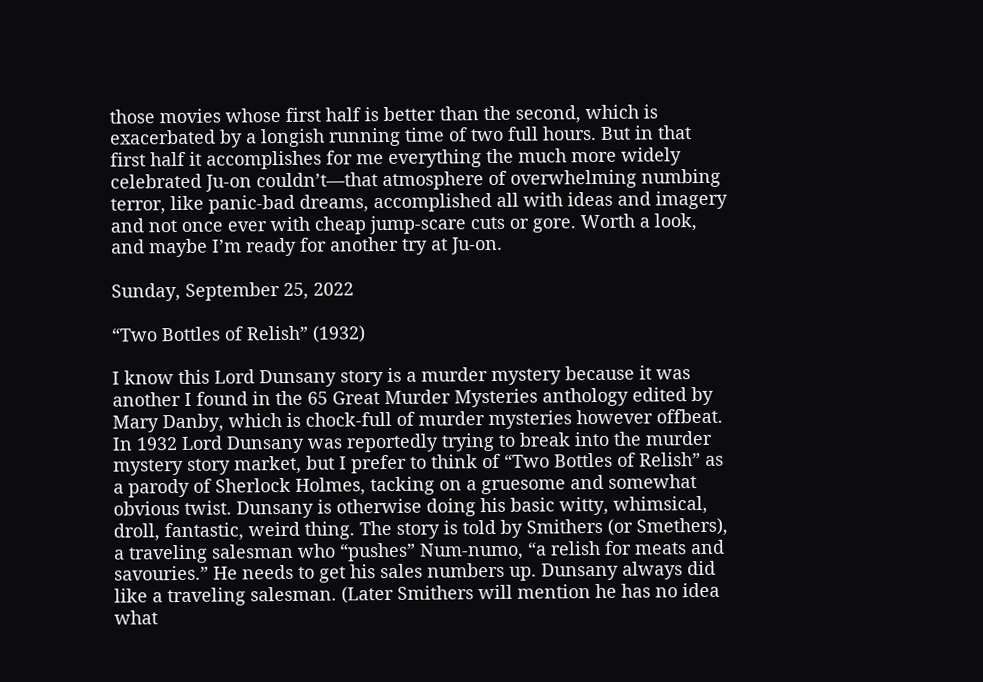those movies whose first half is better than the second, which is exacerbated by a longish running time of two full hours. But in that first half it accomplishes for me everything the much more widely celebrated Ju-on couldn’t—that atmosphere of overwhelming numbing terror, like panic-bad dreams, accomplished all with ideas and imagery and not once ever with cheap jump-scare cuts or gore. Worth a look, and maybe I’m ready for another try at Ju-on.

Sunday, September 25, 2022

“Two Bottles of Relish” (1932)

I know this Lord Dunsany story is a murder mystery because it was another I found in the 65 Great Murder Mysteries anthology edited by Mary Danby, which is chock-full of murder mysteries however offbeat. In 1932 Lord Dunsany was reportedly trying to break into the murder mystery story market, but I prefer to think of “Two Bottles of Relish” as a parody of Sherlock Holmes, tacking on a gruesome and somewhat obvious twist. Dunsany is otherwise doing his basic witty, whimsical, droll, fantastic, weird thing. The story is told by Smithers (or Smethers), a traveling salesman who “pushes” Num-numo, “a relish for meats and savouries.” He needs to get his sales numbers up. Dunsany always did like a traveling salesman. (Later Smithers will mention he has no idea what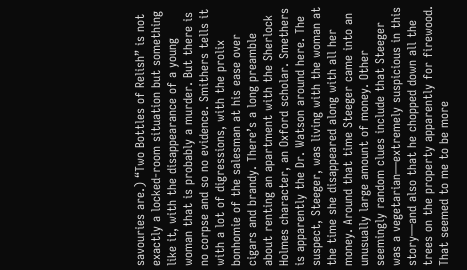savouries are.) “Two Bottles of Relish” is not exactly a locked-room situation but something like it, with the disappearance of a young woman that is probably a murder. But there is no corpse and so no evidence. Smithers tells it with a lot of digressions, with the prolix bonhomie of the salesman at his ease over cigars and brandy. There’s a long preamble about renting an apartment with the Sherlock Holmes character, an Oxford scholar. Smethers is apparently the Dr. Watson around here. The suspect, Steeger, was living with the woman at the time she disappeared along with all her money. Around that time Steeger came into an unusually large amount of money. Other seemingly random clues include that Steeger was a vegetarian—extremely suspicious in this story—and also that he chopped down all the trees on the property apparently for firewood. That seemed to me to be more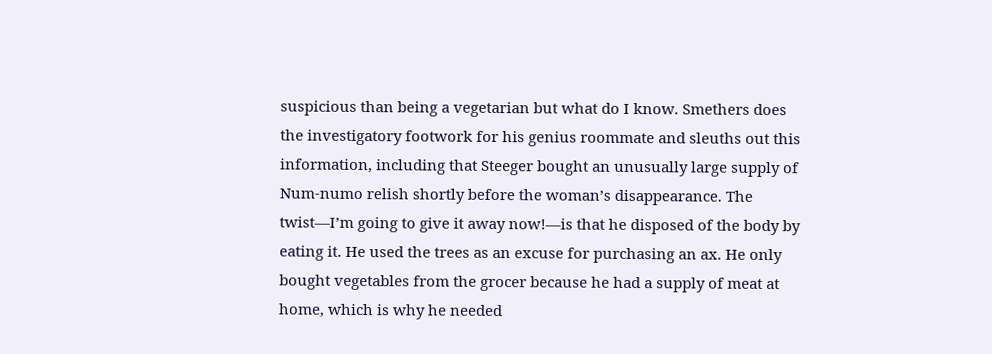suspicious than being a vegetarian but what do I know. Smethers does the investigatory footwork for his genius roommate and sleuths out this information, including that Steeger bought an unusually large supply of Num-numo relish shortly before the woman’s disappearance. The twist—I’m going to give it away now!—is that he disposed of the body by eating it. He used the trees as an excuse for purchasing an ax. He only bought vegetables from the grocer because he had a supply of meat at home, which is why he needed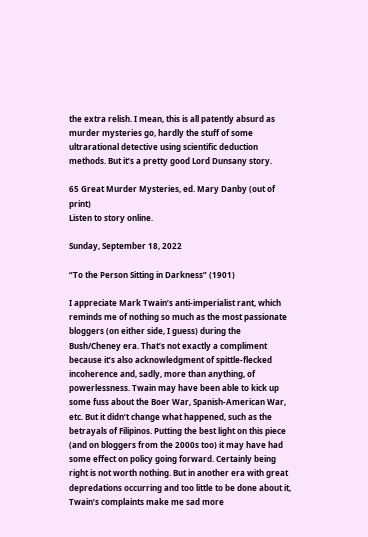the extra relish. I mean, this is all patently absurd as murder mysteries go, hardly the stuff of some ultrarational detective using scientific deduction methods. But it’s a pretty good Lord Dunsany story.

65 Great Murder Mysteries, ed. Mary Danby (out of print)
Listen to story online.

Sunday, September 18, 2022

“To the Person Sitting in Darkness” (1901)

I appreciate Mark Twain’s anti-imperialist rant, which reminds me of nothing so much as the most passionate bloggers (on either side, I guess) during the Bush/Cheney era. That’s not exactly a compliment because it’s also acknowledgment of spittle-flecked incoherence and, sadly, more than anything, of powerlessness. Twain may have been able to kick up some fuss about the Boer War, Spanish-American War, etc. But it didn’t change what happened, such as the betrayals of Filipinos. Putting the best light on this piece (and on bloggers from the 2000s too) it may have had some effect on policy going forward. Certainly being right is not worth nothing. But in another era with great depredations occurring and too little to be done about it, Twain’s complaints make me sad more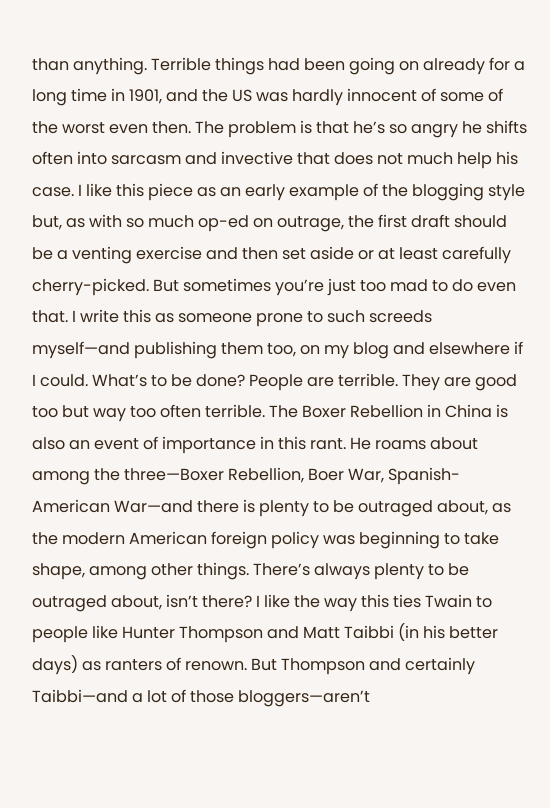than anything. Terrible things had been going on already for a long time in 1901, and the US was hardly innocent of some of the worst even then. The problem is that he’s so angry he shifts often into sarcasm and invective that does not much help his case. I like this piece as an early example of the blogging style but, as with so much op-ed on outrage, the first draft should be a venting exercise and then set aside or at least carefully cherry-picked. But sometimes you’re just too mad to do even that. I write this as someone prone to such screeds myself—and publishing them too, on my blog and elsewhere if I could. What’s to be done? People are terrible. They are good too but way too often terrible. The Boxer Rebellion in China is also an event of importance in this rant. He roams about among the three—Boxer Rebellion, Boer War, Spanish-American War—and there is plenty to be outraged about, as the modern American foreign policy was beginning to take shape, among other things. There’s always plenty to be outraged about, isn’t there? I like the way this ties Twain to people like Hunter Thompson and Matt Taibbi (in his better days) as ranters of renown. But Thompson and certainly Taibbi—and a lot of those bloggers—aren’t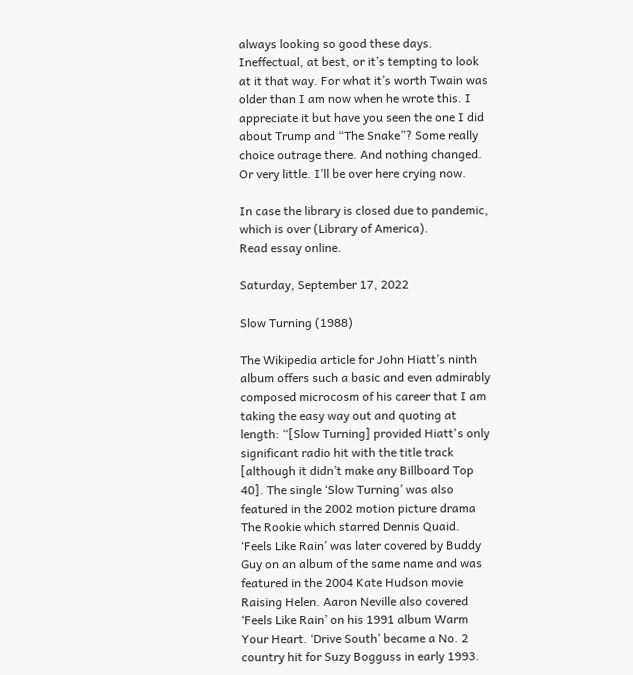always looking so good these days. Ineffectual, at best, or it’s tempting to look at it that way. For what it’s worth Twain was older than I am now when he wrote this. I appreciate it but have you seen the one I did about Trump and “The Snake”? Some really choice outrage there. And nothing changed. Or very little. I’ll be over here crying now.

In case the library is closed due to pandemic, which is over (Library of America).
Read essay online.

Saturday, September 17, 2022

Slow Turning (1988)

The Wikipedia article for John Hiatt’s ninth album offers such a basic and even admirably composed microcosm of his career that I am taking the easy way out and quoting at length: “[Slow Turning] provided Hiatt's only significant radio hit with the title track [although it didn’t make any Billboard Top 40]. The single ‘Slow Turning’ was also featured in the 2002 motion picture drama The Rookie which starred Dennis Quaid. ‘Feels Like Rain’ was later covered by Buddy Guy on an album of the same name and was featured in the 2004 Kate Hudson movie Raising Helen. Aaron Neville also covered ‘Feels Like Rain’ on his 1991 album Warm Your Heart. ‘Drive South’ became a No. 2 country hit for Suzy Bogguss in early 1993.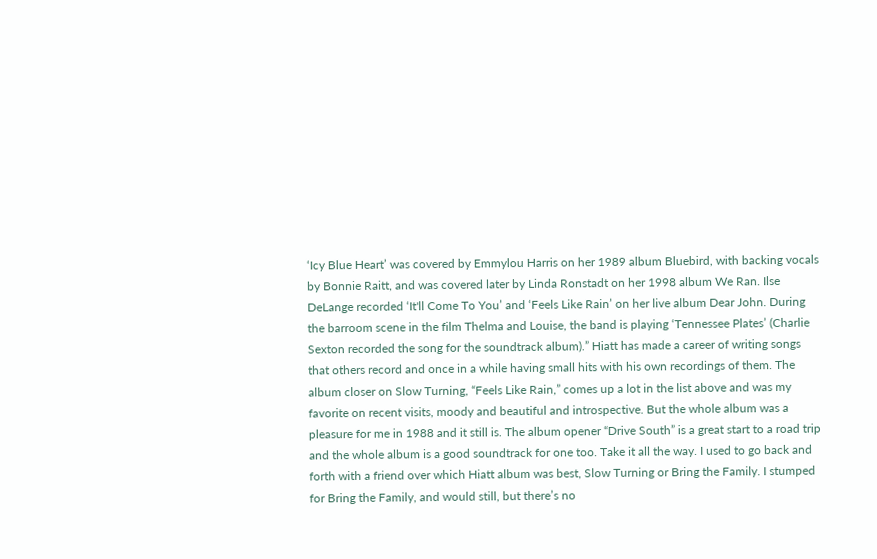‘Icy Blue Heart’ was covered by Emmylou Harris on her 1989 album Bluebird, with backing vocals by Bonnie Raitt, and was covered later by Linda Ronstadt on her 1998 album We Ran. Ilse DeLange recorded ‘It'll Come To You’ and ‘Feels Like Rain’ on her live album Dear John. During the barroom scene in the film Thelma and Louise, the band is playing ‘Tennessee Plates’ (Charlie Sexton recorded the song for the soundtrack album).” Hiatt has made a career of writing songs that others record and once in a while having small hits with his own recordings of them. The album closer on Slow Turning, “Feels Like Rain,” comes up a lot in the list above and was my favorite on recent visits, moody and beautiful and introspective. But the whole album was a pleasure for me in 1988 and it still is. The album opener “Drive South” is a great start to a road trip and the whole album is a good soundtrack for one too. Take it all the way. I used to go back and forth with a friend over which Hiatt album was best, Slow Turning or Bring the Family. I stumped for Bring the Family, and would still, but there’s no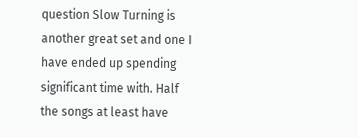question Slow Turning is another great set and one I have ended up spending significant time with. Half the songs at least have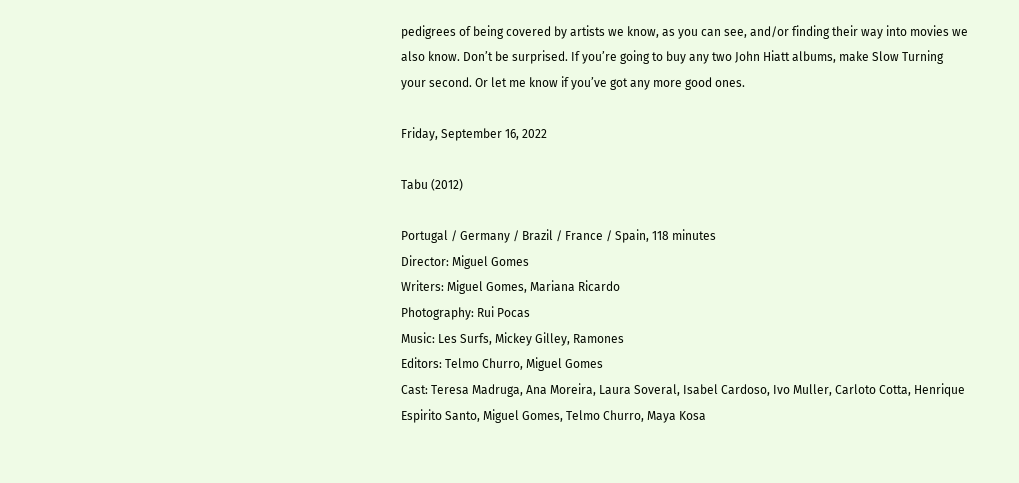pedigrees of being covered by artists we know, as you can see, and/or finding their way into movies we also know. Don’t be surprised. If you’re going to buy any two John Hiatt albums, make Slow Turning your second. Or let me know if you’ve got any more good ones.

Friday, September 16, 2022

Tabu (2012)

Portugal / Germany / Brazil / France / Spain, 118 minutes
Director: Miguel Gomes
Writers: Miguel Gomes, Mariana Ricardo
Photography: Rui Pocas
Music: Les Surfs, Mickey Gilley, Ramones
Editors: Telmo Churro, Miguel Gomes
Cast: Teresa Madruga, Ana Moreira, Laura Soveral, Isabel Cardoso, Ivo Muller, Carloto Cotta, Henrique Espirito Santo, Miguel Gomes, Telmo Churro, Maya Kosa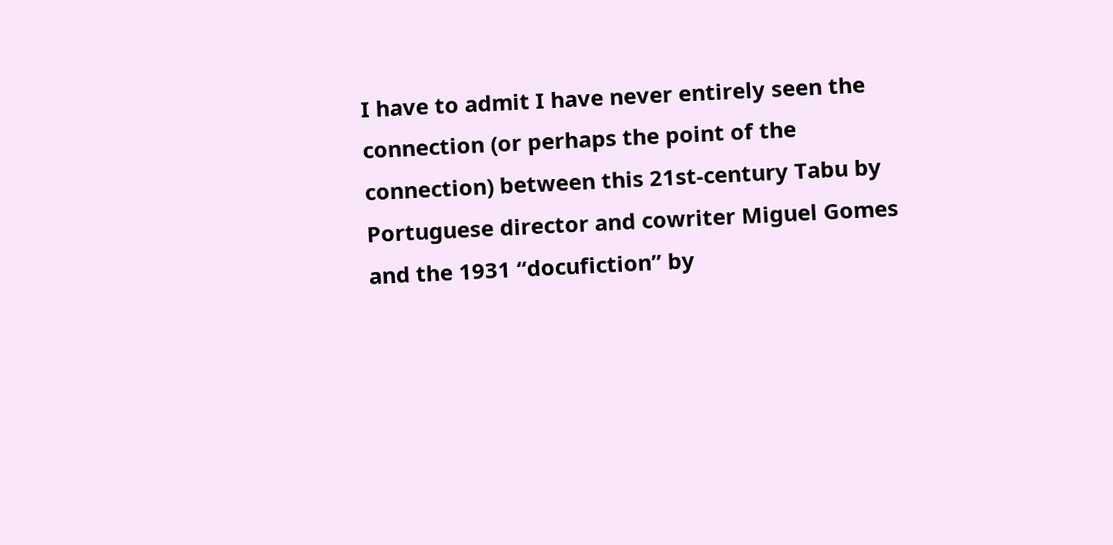I have to admit I have never entirely seen the connection (or perhaps the point of the connection) between this 21st-century Tabu by Portuguese director and cowriter Miguel Gomes and the 1931 “docufiction” by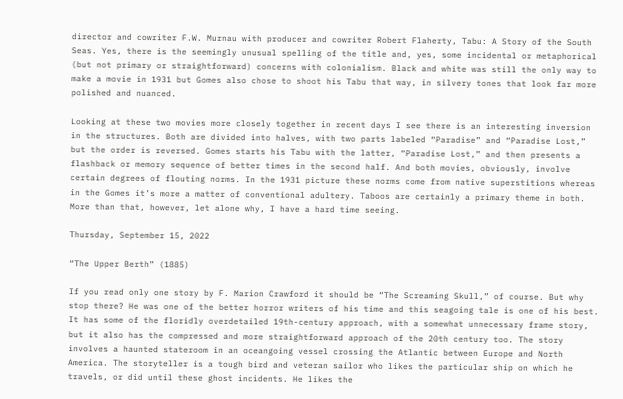director and cowriter F.W. Murnau with producer and cowriter Robert Flaherty, Tabu: A Story of the South Seas. Yes, there is the seemingly unusual spelling of the title and, yes, some incidental or metaphorical (but not primary or straightforward) concerns with colonialism. Black and white was still the only way to make a movie in 1931 but Gomes also chose to shoot his Tabu that way, in silvery tones that look far more polished and nuanced.

Looking at these two movies more closely together in recent days I see there is an interesting inversion in the structures. Both are divided into halves, with two parts labeled “Paradise” and “Paradise Lost,” but the order is reversed. Gomes starts his Tabu with the latter, “Paradise Lost,” and then presents a flashback or memory sequence of better times in the second half. And both movies, obviously, involve certain degrees of flouting norms. In the 1931 picture these norms come from native superstitions whereas in the Gomes it’s more a matter of conventional adultery. Taboos are certainly a primary theme in both. More than that, however, let alone why, I have a hard time seeing.

Thursday, September 15, 2022

“The Upper Berth” (1885)

If you read only one story by F. Marion Crawford it should be “The Screaming Skull,” of course. But why stop there? He was one of the better horror writers of his time and this seagoing tale is one of his best. It has some of the floridly overdetailed 19th-century approach, with a somewhat unnecessary frame story, but it also has the compressed and more straightforward approach of the 20th century too. The story involves a haunted stateroom in an oceangoing vessel crossing the Atlantic between Europe and North America. The storyteller is a tough bird and veteran sailor who likes the particular ship on which he travels, or did until these ghost incidents. He likes the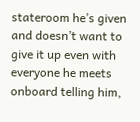stateroom he’s given and doesn’t want to give it up even with everyone he meets onboard telling him,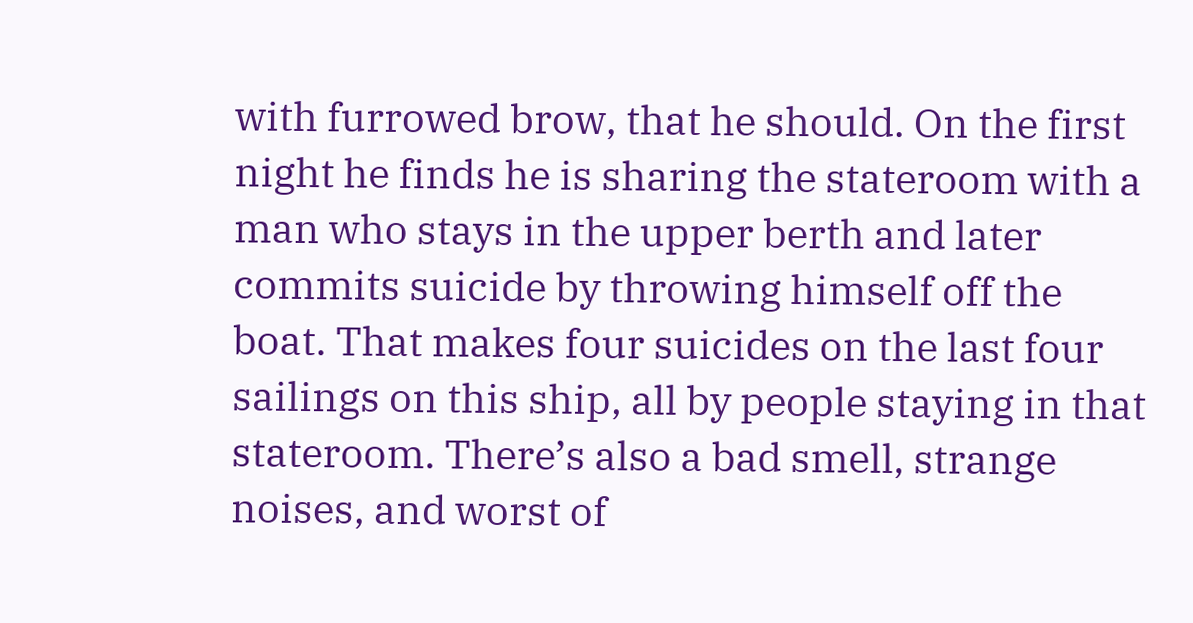with furrowed brow, that he should. On the first night he finds he is sharing the stateroom with a man who stays in the upper berth and later commits suicide by throwing himself off the boat. That makes four suicides on the last four sailings on this ship, all by people staying in that stateroom. There’s also a bad smell, strange noises, and worst of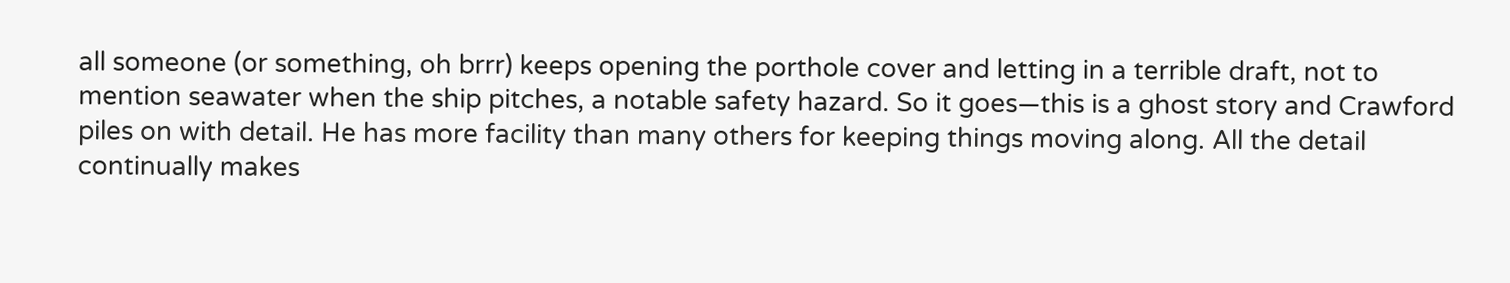all someone (or something, oh brrr) keeps opening the porthole cover and letting in a terrible draft, not to mention seawater when the ship pitches, a notable safety hazard. So it goes—this is a ghost story and Crawford piles on with detail. He has more facility than many others for keeping things moving along. All the detail continually makes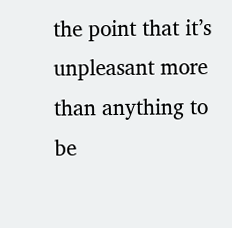the point that it’s unpleasant more than anything to be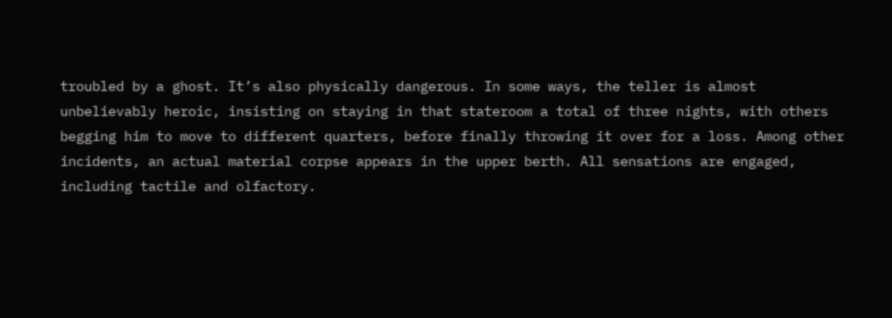troubled by a ghost. It’s also physically dangerous. In some ways, the teller is almost unbelievably heroic, insisting on staying in that stateroom a total of three nights, with others begging him to move to different quarters, before finally throwing it over for a loss. Among other incidents, an actual material corpse appears in the upper berth. All sensations are engaged, including tactile and olfactory.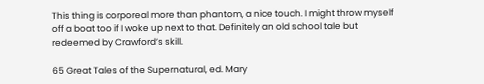This thing is corporeal more than phantom, a nice touch. I might throw myself off a boat too if I woke up next to that. Definitely an old school tale but redeemed by Crawford’s skill.

65 Great Tales of the Supernatural, ed. Mary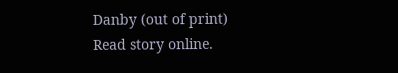Danby (out of print)
Read story online.